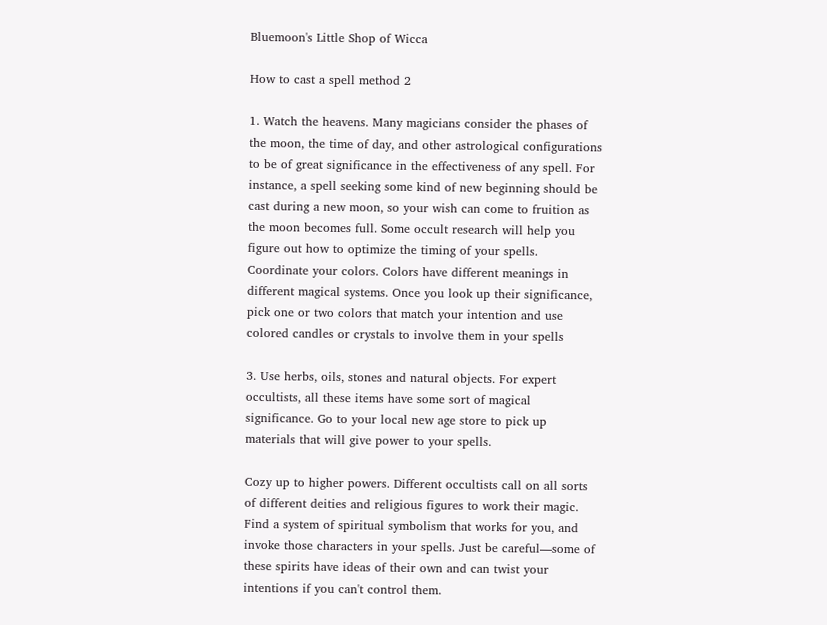Bluemoon's Little Shop of Wicca

How to cast a spell method 2

1. Watch the heavens. Many magicians consider the phases of the moon, the time of day, and other astrological configurations to be of great significance in the effectiveness of any spell. For instance, a spell seeking some kind of new beginning should be cast during a new moon, so your wish can come to fruition as the moon becomes full. Some occult research will help you figure out how to optimize the timing of your spells.
Coordinate your colors. Colors have different meanings in different magical systems. Once you look up their significance, pick one or two colors that match your intention and use colored candles or crystals to involve them in your spells

3. Use herbs, oils, stones and natural objects. For expert occultists, all these items have some sort of magical significance. Go to your local new age store to pick up materials that will give power to your spells.

Cozy up to higher powers. Different occultists call on all sorts of different deities and religious figures to work their magic. Find a system of spiritual symbolism that works for you, and invoke those characters in your spells. Just be careful—some of these spirits have ideas of their own and can twist your intentions if you can't control them.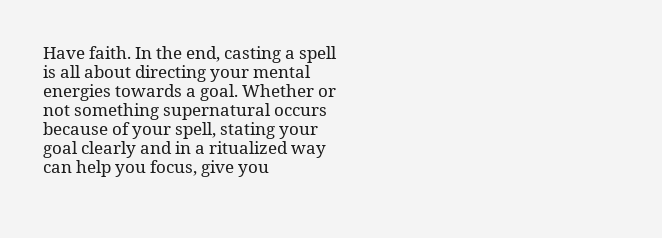Have faith. In the end, casting a spell is all about directing your mental energies towards a goal. Whether or not something supernatural occurs because of your spell, stating your goal clearly and in a ritualized way can help you focus, give you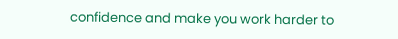confidence and make you work harder to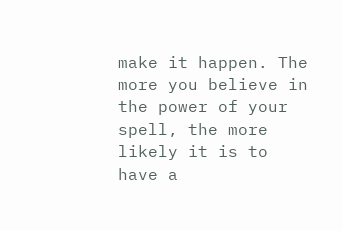make it happen. The more you believe in the power of your spell, the more likely it is to have a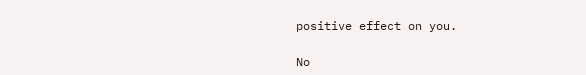positive effect on you.

No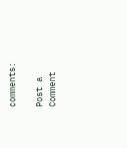comments:

Post a Comment